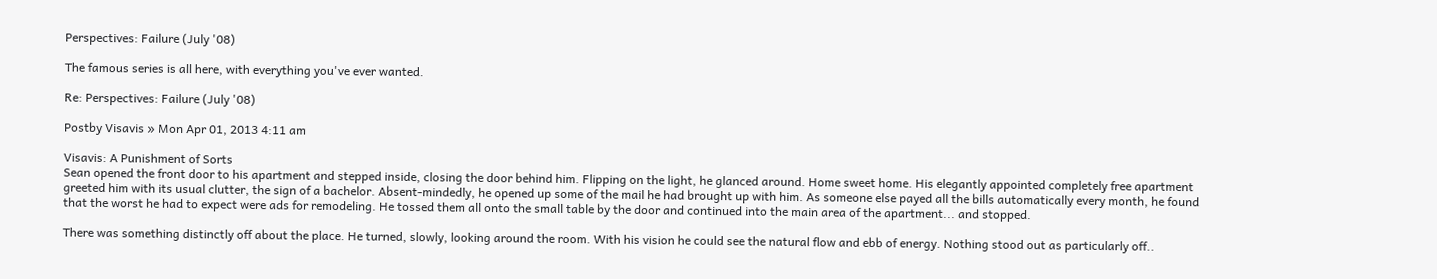Perspectives: Failure (July '08)

The famous series is all here, with everything you've ever wanted.

Re: Perspectives: Failure (July '08)

Postby Visavis » Mon Apr 01, 2013 4:11 am

Visavis: A Punishment of Sorts
Sean opened the front door to his apartment and stepped inside, closing the door behind him. Flipping on the light, he glanced around. Home sweet home. His elegantly appointed completely free apartment greeted him with its usual clutter, the sign of a bachelor. Absent-mindedly, he opened up some of the mail he had brought up with him. As someone else payed all the bills automatically every month, he found that the worst he had to expect were ads for remodeling. He tossed them all onto the small table by the door and continued into the main area of the apartment... and stopped.

There was something distinctly off about the place. He turned, slowly, looking around the room. With his vision he could see the natural flow and ebb of energy. Nothing stood out as particularly off..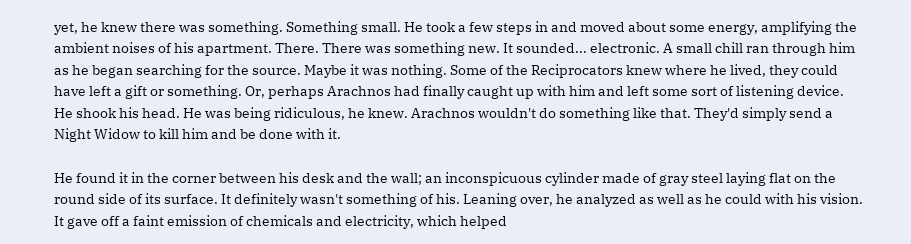yet, he knew there was something. Something small. He took a few steps in and moved about some energy, amplifying the ambient noises of his apartment. There. There was something new. It sounded... electronic. A small chill ran through him as he began searching for the source. Maybe it was nothing. Some of the Reciprocators knew where he lived, they could have left a gift or something. Or, perhaps Arachnos had finally caught up with him and left some sort of listening device. He shook his head. He was being ridiculous, he knew. Arachnos wouldn't do something like that. They'd simply send a Night Widow to kill him and be done with it.

He found it in the corner between his desk and the wall; an inconspicuous cylinder made of gray steel laying flat on the round side of its surface. It definitely wasn't something of his. Leaning over, he analyzed as well as he could with his vision. It gave off a faint emission of chemicals and electricity, which helped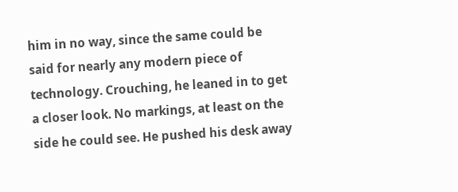him in no way, since the same could be said for nearly any modern piece of technology. Crouching, he leaned in to get a closer look. No markings, at least on the side he could see. He pushed his desk away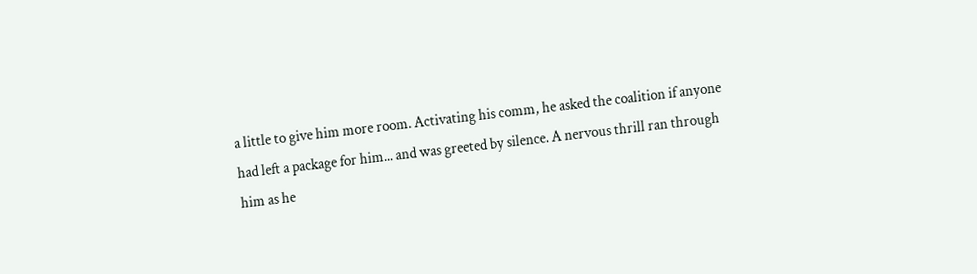a little to give him more room. Activating his comm, he asked the coalition if anyone had left a package for him... and was greeted by silence. A nervous thrill ran through him as he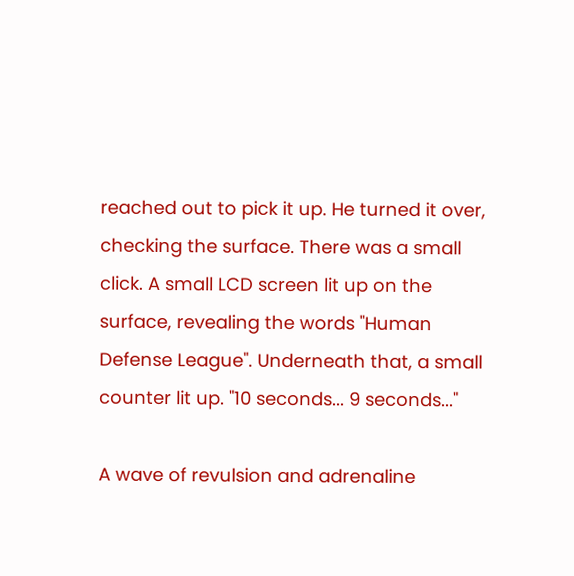reached out to pick it up. He turned it over, checking the surface. There was a small click. A small LCD screen lit up on the surface, revealing the words "Human Defense League". Underneath that, a small counter lit up. "10 seconds... 9 seconds..."

A wave of revulsion and adrenaline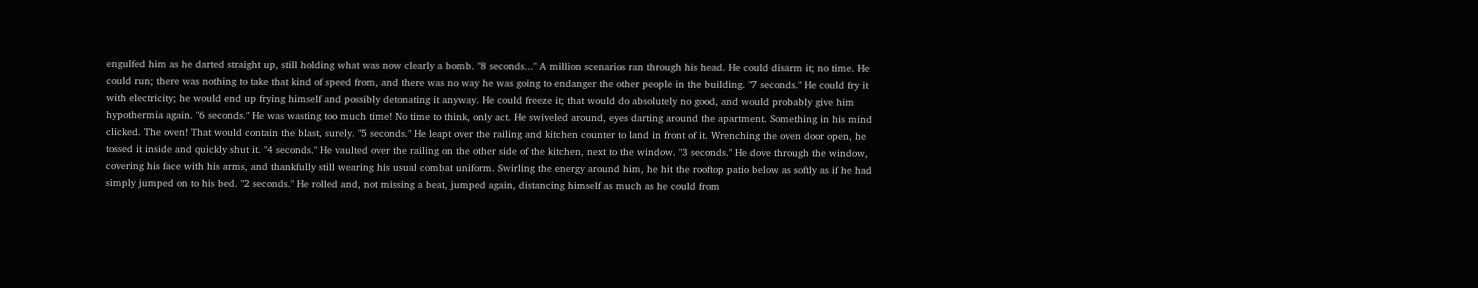engulfed him as he darted straight up, still holding what was now clearly a bomb. "8 seconds..." A million scenarios ran through his head. He could disarm it; no time. He could run; there was nothing to take that kind of speed from, and there was no way he was going to endanger the other people in the building. "7 seconds." He could fry it with electricity; he would end up frying himself and possibly detonating it anyway. He could freeze it; that would do absolutely no good, and would probably give him hypothermia again. "6 seconds." He was wasting too much time! No time to think, only act. He swiveled around, eyes darting around the apartment. Something in his mind clicked. The oven! That would contain the blast, surely. "5 seconds." He leapt over the railing and kitchen counter to land in front of it. Wrenching the oven door open, he tossed it inside and quickly shut it. "4 seconds." He vaulted over the railing on the other side of the kitchen, next to the window. "3 seconds." He dove through the window, covering his face with his arms, and thankfully still wearing his usual combat uniform. Swirling the energy around him, he hit the rooftop patio below as softly as if he had simply jumped on to his bed. "2 seconds." He rolled and, not missing a beat, jumped again, distancing himself as much as he could from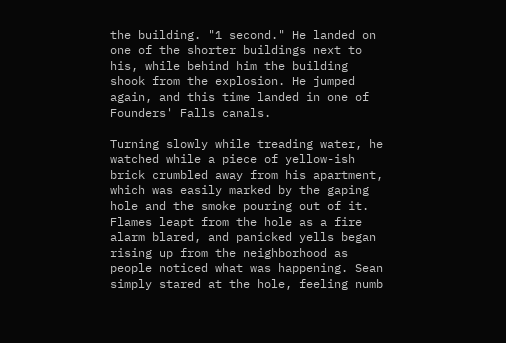the building. "1 second." He landed on one of the shorter buildings next to his, while behind him the building shook from the explosion. He jumped again, and this time landed in one of Founders' Falls canals.

Turning slowly while treading water, he watched while a piece of yellow-ish brick crumbled away from his apartment, which was easily marked by the gaping hole and the smoke pouring out of it. Flames leapt from the hole as a fire alarm blared, and panicked yells began rising up from the neighborhood as people noticed what was happening. Sean simply stared at the hole, feeling numb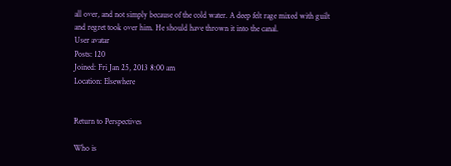all over, and not simply because of the cold water. A deep felt rage mixed with guilt and regret took over him. He should have thrown it into the canal.
User avatar
Posts: 120
Joined: Fri Jan 25, 2013 8:00 am
Location: Elsewhere


Return to Perspectives

Who is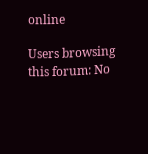online

Users browsing this forum: No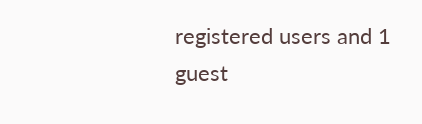registered users and 1 guest